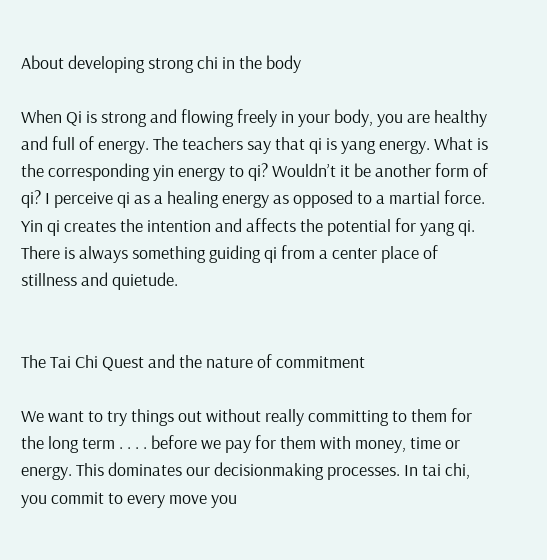About developing strong chi in the body

When Qi is strong and flowing freely in your body, you are healthy and full of energy. The teachers say that qi is yang energy. What is the corresponding yin energy to qi? Wouldn’t it be another form of qi? I perceive qi as a healing energy as opposed to a martial force. Yin qi creates the intention and affects the potential for yang qi. There is always something guiding qi from a center place of stillness and quietude.


The Tai Chi Quest and the nature of commitment

We want to try things out without really committing to them for the long term . . . . before we pay for them with money, time or energy. This dominates our decisionmaking processes. In tai chi, you commit to every move you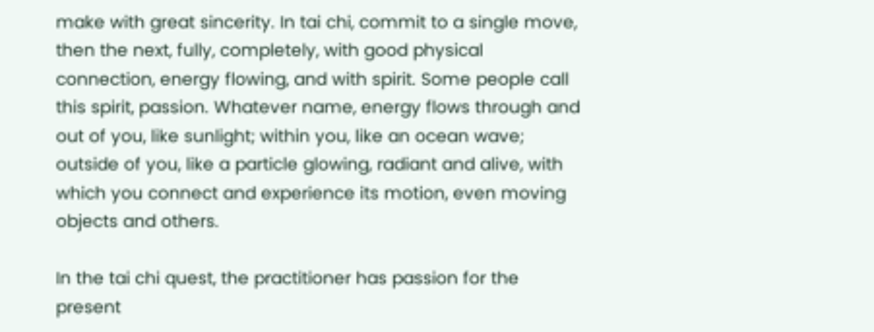make with great sincerity. In tai chi, commit to a single move, then the next, fully, completely, with good physical connection, energy flowing, and with spirit. Some people call this spirit, passion. Whatever name, energy flows through and out of you, like sunlight; within you, like an ocean wave; outside of you, like a particle glowing, radiant and alive, with which you connect and experience its motion, even moving objects and others.

In the tai chi quest, the practitioner has passion for the present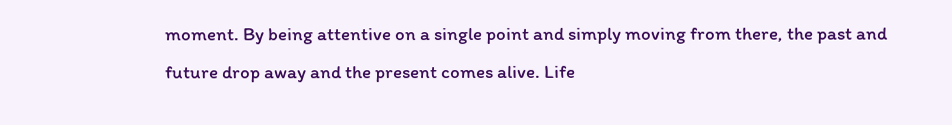moment. By being attentive on a single point and simply moving from there, the past and future drop away and the present comes alive. Life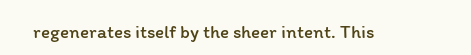regenerates itself by the sheer intent. This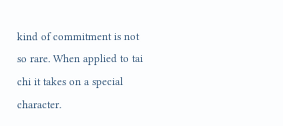kind of commitment is not so rare. When applied to tai chi it takes on a special character.